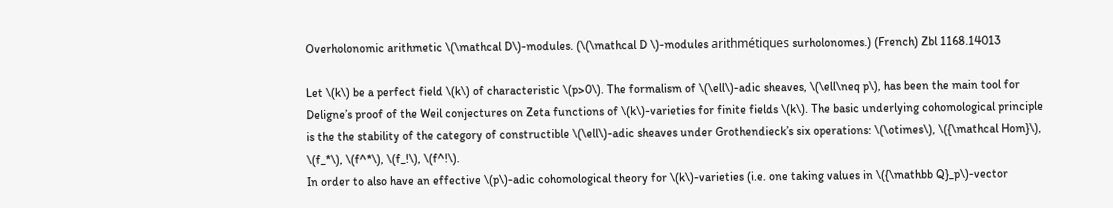Overholonomic arithmetic \(\mathcal D\)-modules. (\(\mathcal D \)-modules arithmétiques surholonomes.) (French) Zbl 1168.14013

Let \(k\) be a perfect field \(k\) of characteristic \(p>0\). The formalism of \(\ell\)-adic sheaves, \(\ell\neq p\), has been the main tool for Deligne’s proof of the Weil conjectures on Zeta functions of \(k\)-varieties for finite fields \(k\). The basic underlying cohomological principle is the the stability of the category of constructible \(\ell\)-adic sheaves under Grothendieck’s six operations: \(\otimes\), \({\mathcal Hom}\), \(f_*\), \(f^*\), \(f_!\), \(f^!\).
In order to also have an effective \(p\)-adic cohomological theory for \(k\)-varieties (i.e. one taking values in \({\mathbb Q}_p\)-vector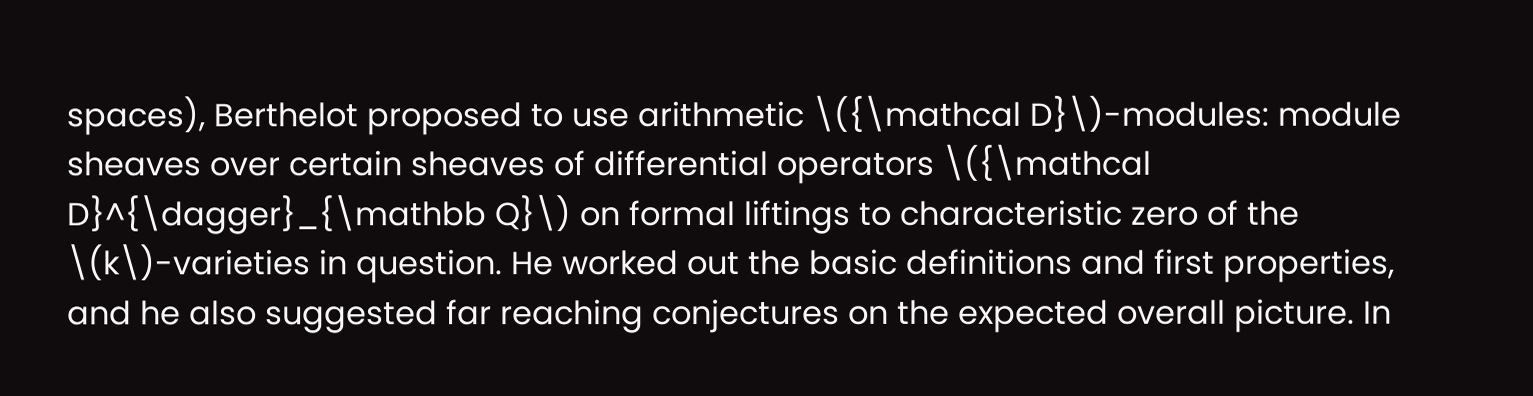spaces), Berthelot proposed to use arithmetic \({\mathcal D}\)-modules: module sheaves over certain sheaves of differential operators \({\mathcal D}^{\dagger}_{\mathbb Q}\) on formal liftings to characteristic zero of the \(k\)-varieties in question. He worked out the basic definitions and first properties, and he also suggested far reaching conjectures on the expected overall picture. In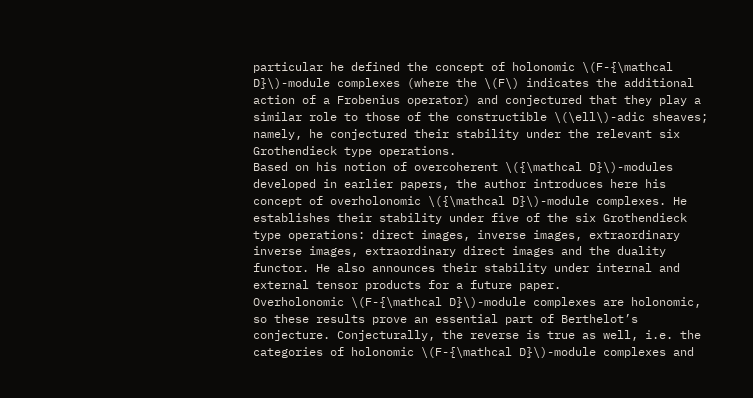particular he defined the concept of holonomic \(F-{\mathcal D}\)-module complexes (where the \(F\) indicates the additional action of a Frobenius operator) and conjectured that they play a similar role to those of the constructible \(\ell\)-adic sheaves; namely, he conjectured their stability under the relevant six Grothendieck type operations.
Based on his notion of overcoherent \({\mathcal D}\)-modules developed in earlier papers, the author introduces here his concept of overholonomic \({\mathcal D}\)-module complexes. He establishes their stability under five of the six Grothendieck type operations: direct images, inverse images, extraordinary inverse images, extraordinary direct images and the duality functor. He also announces their stability under internal and external tensor products for a future paper.
Overholonomic \(F-{\mathcal D}\)-module complexes are holonomic, so these results prove an essential part of Berthelot’s conjecture. Conjecturally, the reverse is true as well, i.e. the categories of holonomic \(F-{\mathcal D}\)-module complexes and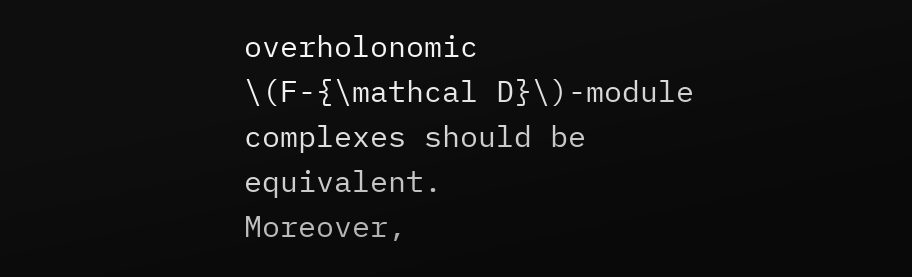overholonomic \(F-{\mathcal D}\)-module complexes should be equivalent.
Moreover,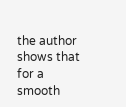the author shows that for a smooth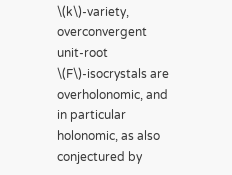\(k\)-variety, overconvergent unit-root \(F\)-isocrystals are overholonomic, and in particular holonomic, as also conjectured by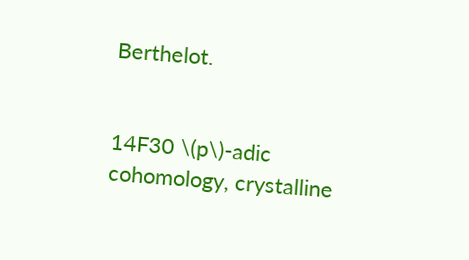Berthelot.


14F30 \(p\)-adic cohomology, crystalline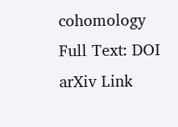cohomology
Full Text: DOI arXiv Link